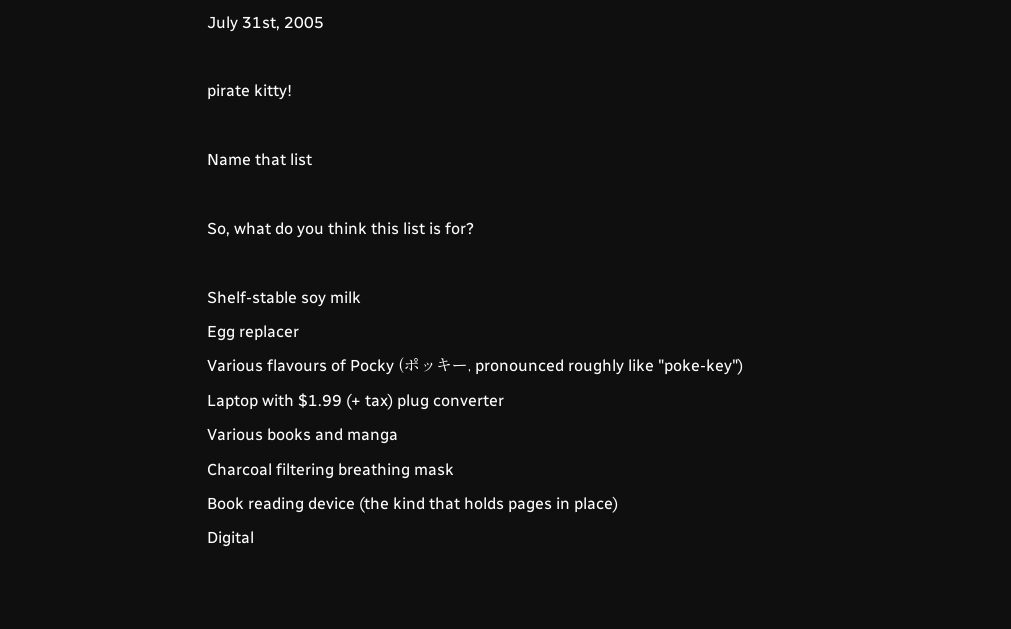July 31st, 2005

pirate kitty!

Name that list

So, what do you think this list is for?

Shelf-stable soy milk
Egg replacer
Various flavours of Pocky (ポッキー, pronounced roughly like "poke-key")
Laptop with $1.99 (+ tax) plug converter
Various books and manga
Charcoal filtering breathing mask
Book reading device (the kind that holds pages in place)
Digital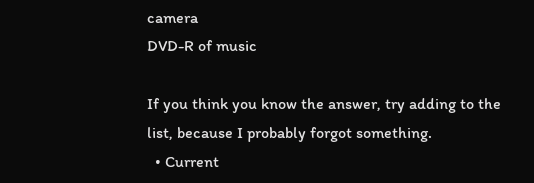camera
DVD-R of music

If you think you know the answer, try adding to the list, because I probably forgot something.
  • Current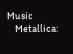Music
    Metallica: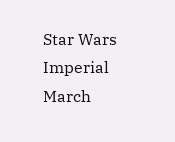Star Wars Imperial March